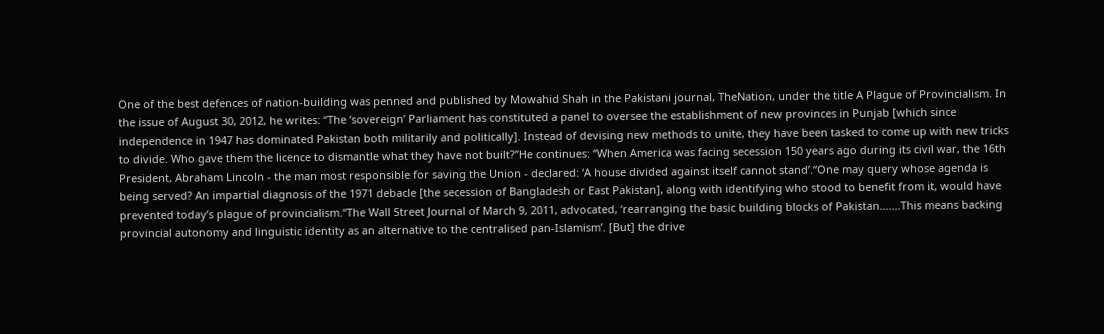One of the best defences of nation-building was penned and published by Mowahid Shah in the Pakistani journal, TheNation, under the title A Plague of Provincialism. In the issue of August 30, 2012, he writes: “The ‘sovereign’ Parliament has constituted a panel to oversee the establishment of new provinces in Punjab [which since independence in 1947 has dominated Pakistan both militarily and politically]. Instead of devising new methods to unite, they have been tasked to come up with new tricks to divide. Who gave them the licence to dismantle what they have not built?”He continues: “When America was facing secession 150 years ago during its civil war, the 16th President, Abraham Lincoln - the man most responsible for saving the Union - declared: ‘A house divided against itself cannot stand’.“One may query whose agenda is being served? An impartial diagnosis of the 1971 debacle [the secession of Bangladesh or East Pakistan], along with identifying who stood to benefit from it, would have prevented today’s plague of provincialism.“The Wall Street Journal of March 9, 2011, advocated, ‘rearranging the basic building blocks of Pakistan.......This means backing provincial autonomy and linguistic identity as an alternative to the centralised pan-Islamism’. [But] the drive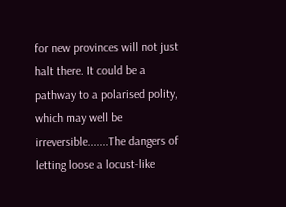for new provinces will not just halt there. It could be a pathway to a polarised polity, which may well be irreversible.......The dangers of letting loose a locust-like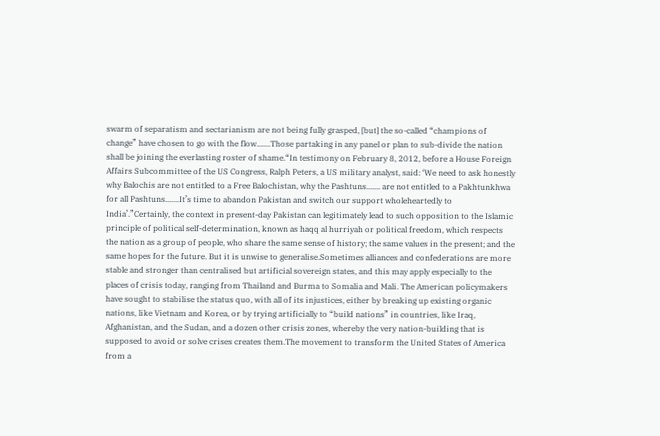swarm of separatism and sectarianism are not being fully grasped, [but] the so-called “champions of change” have chosen to go with the flow.......Those partaking in any panel or plan to sub-divide the nation shall be joining the everlasting roster of shame.“In testimony on February 8, 2012, before a House Foreign Affairs Subcommittee of the US Congress, Ralph Peters, a US military analyst, said: ‘We need to ask honestly why Balochis are not entitled to a Free Balochistan, why the Pashtuns....... are not entitled to a Pakhtunkhwa for all Pashtuns.......It’s time to abandon Pakistan and switch our support wholeheartedly to India’.”Certainly, the context in present-day Pakistan can legitimately lead to such opposition to the Islamic principle of political self-determination, known as haqq al hurriyah or political freedom, which respects the nation as a group of people, who share the same sense of history; the same values in the present; and the same hopes for the future. But it is unwise to generalise.Sometimes alliances and confederations are more stable and stronger than centralised but artificial sovereign states, and this may apply especially to the places of crisis today, ranging from Thailand and Burma to Somalia and Mali. The American policymakers have sought to stabilise the status quo, with all of its injustices, either by breaking up existing organic nations, like Vietnam and Korea, or by trying artificially to “build nations” in countries, like Iraq, Afghanistan, and the Sudan, and a dozen other crisis zones, whereby the very nation-building that is supposed to avoid or solve crises creates them.The movement to transform the United States of America from a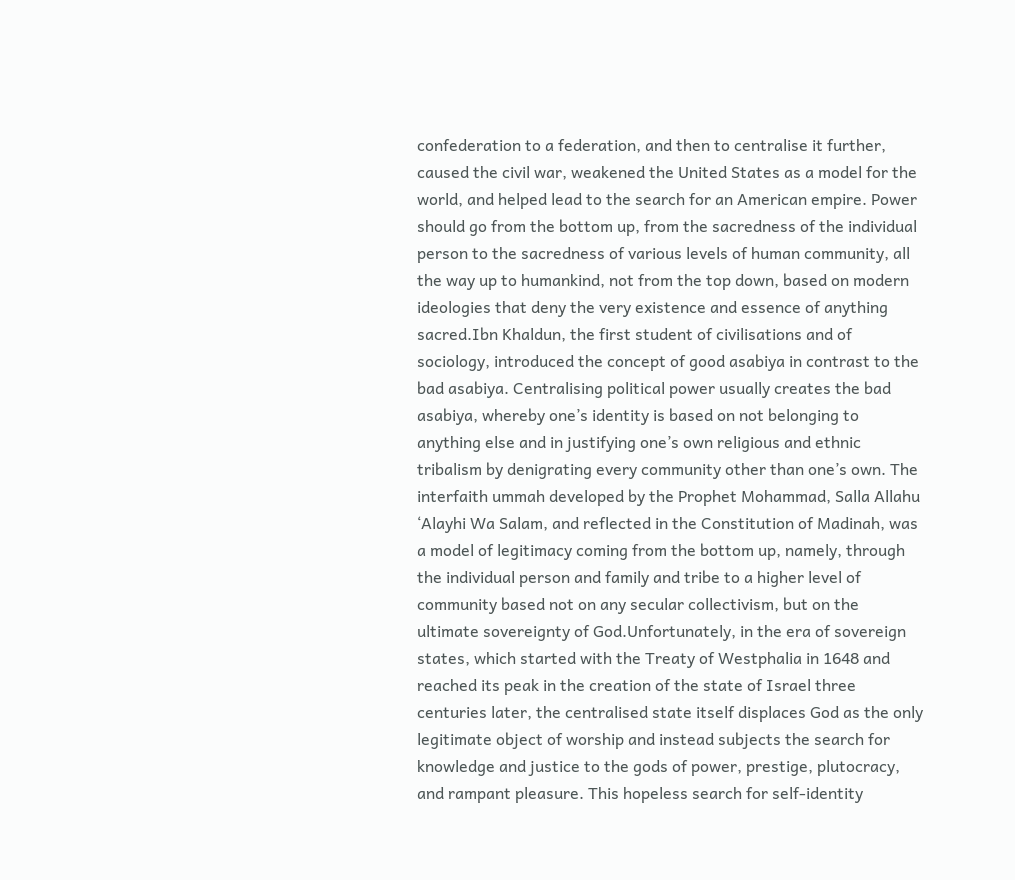confederation to a federation, and then to centralise it further, caused the civil war, weakened the United States as a model for the world, and helped lead to the search for an American empire. Power should go from the bottom up, from the sacredness of the individual person to the sacredness of various levels of human community, all the way up to humankind, not from the top down, based on modern ideologies that deny the very existence and essence of anything sacred.Ibn Khaldun, the first student of civilisations and of sociology, introduced the concept of good asabiya in contrast to the bad asabiya. Centralising political power usually creates the bad asabiya, whereby one’s identity is based on not belonging to anything else and in justifying one’s own religious and ethnic tribalism by denigrating every community other than one’s own. The interfaith ummah developed by the Prophet Mohammad, Salla Allahu ‘Alayhi Wa Salam, and reflected in the Constitution of Madinah, was a model of legitimacy coming from the bottom up, namely, through the individual person and family and tribe to a higher level of community based not on any secular collectivism, but on the ultimate sovereignty of God.Unfortunately, in the era of sovereign states, which started with the Treaty of Westphalia in 1648 and reached its peak in the creation of the state of Israel three centuries later, the centralised state itself displaces God as the only legitimate object of worship and instead subjects the search for knowledge and justice to the gods of power, prestige, plutocracy, and rampant pleasure. This hopeless search for self-identity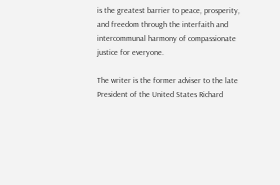is the greatest barrier to peace, prosperity, and freedom through the interfaith and intercommunal harmony of compassionate justice for everyone.

The writer is the former adviser to the late President of the United States Richard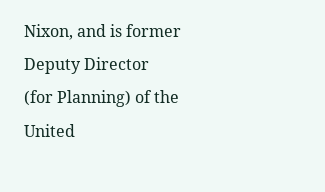Nixon, and is former Deputy Director (for Planning) of the United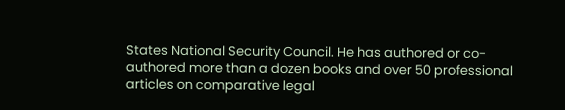States National Security Council. He has authored or co-authored more than a dozen books and over 50 professional articles on comparative legal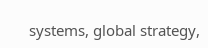systems, global strategy,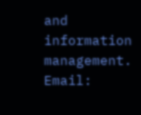and information management. Email: